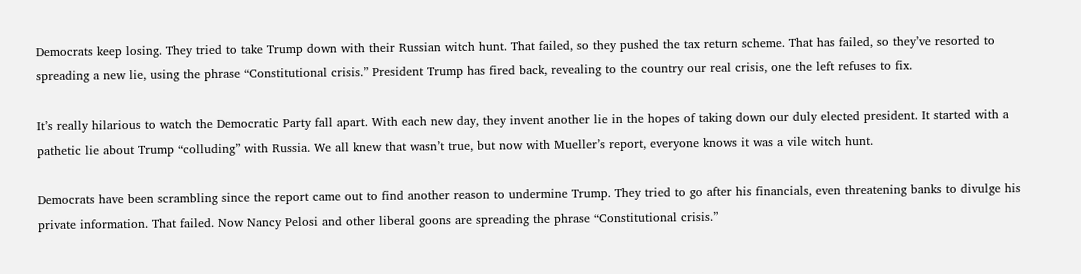Democrats keep losing. They tried to take Trump down with their Russian witch hunt. That failed, so they pushed the tax return scheme. That has failed, so they’ve resorted to spreading a new lie, using the phrase “Constitutional crisis.” President Trump has fired back, revealing to the country our real crisis, one the left refuses to fix.

It’s really hilarious to watch the Democratic Party fall apart. With each new day, they invent another lie in the hopes of taking down our duly elected president. It started with a pathetic lie about Trump “colluding” with Russia. We all knew that wasn’t true, but now with Mueller’s report, everyone knows it was a vile witch hunt.

Democrats have been scrambling since the report came out to find another reason to undermine Trump. They tried to go after his financials, even threatening banks to divulge his private information. That failed. Now Nancy Pelosi and other liberal goons are spreading the phrase “Constitutional crisis.”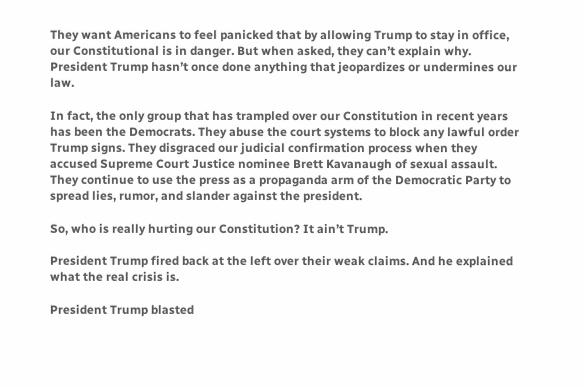They want Americans to feel panicked that by allowing Trump to stay in office, our Constitutional is in danger. But when asked, they can’t explain why. President Trump hasn’t once done anything that jeopardizes or undermines our law.

In fact, the only group that has trampled over our Constitution in recent years has been the Democrats. They abuse the court systems to block any lawful order Trump signs. They disgraced our judicial confirmation process when they accused Supreme Court Justice nominee Brett Kavanaugh of sexual assault. They continue to use the press as a propaganda arm of the Democratic Party to spread lies, rumor, and slander against the president.

So, who is really hurting our Constitution? It ain’t Trump.

President Trump fired back at the left over their weak claims. And he explained what the real crisis is.

President Trump blasted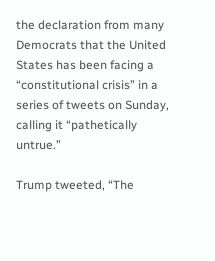the declaration from many Democrats that the United States has been facing a “constitutional crisis” in a series of tweets on Sunday, calling it “pathetically untrue.”

Trump tweeted, “The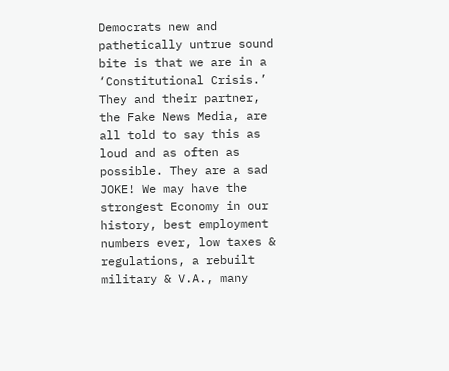Democrats new and pathetically untrue sound bite is that we are in a ‘Constitutional Crisis.’ They and their partner, the Fake News Media, are all told to say this as loud and as often as possible. They are a sad JOKE! We may have the strongest Economy in our history, best employment numbers ever, low taxes & regulations, a rebuilt military & V.A., many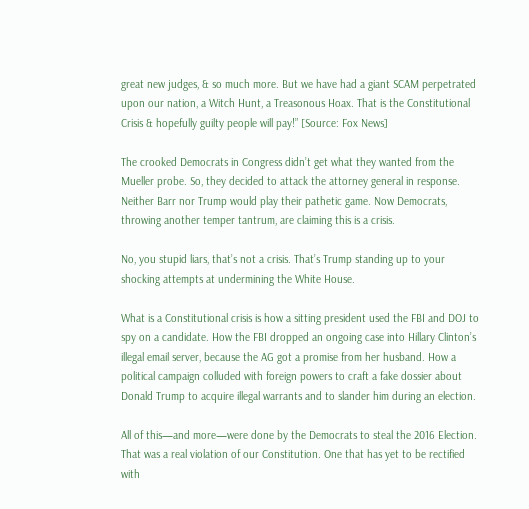great new judges, & so much more. But we have had a giant SCAM perpetrated upon our nation, a Witch Hunt, a Treasonous Hoax. That is the Constitutional Crisis & hopefully guilty people will pay!” [Source: Fox News]

The crooked Democrats in Congress didn’t get what they wanted from the Mueller probe. So, they decided to attack the attorney general in response. Neither Barr nor Trump would play their pathetic game. Now Democrats, throwing another temper tantrum, are claiming this is a crisis.

No, you stupid liars, that’s not a crisis. That’s Trump standing up to your shocking attempts at undermining the White House.

What is a Constitutional crisis is how a sitting president used the FBI and DOJ to spy on a candidate. How the FBI dropped an ongoing case into Hillary Clinton’s illegal email server, because the AG got a promise from her husband. How a political campaign colluded with foreign powers to craft a fake dossier about Donald Trump to acquire illegal warrants and to slander him during an election.

All of this—and more—were done by the Democrats to steal the 2016 Election. That was a real violation of our Constitution. One that has yet to be rectified with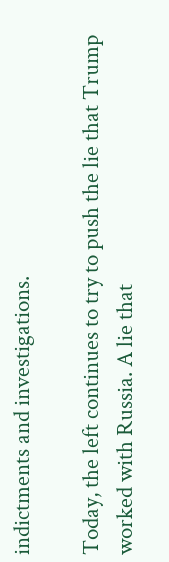indictments and investigations.

Today, the left continues to try to push the lie that Trump worked with Russia. A lie that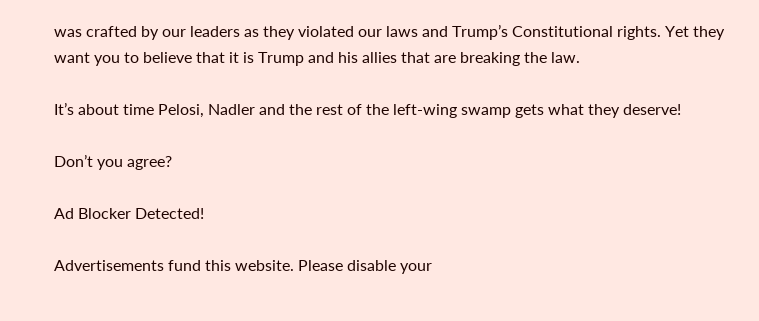was crafted by our leaders as they violated our laws and Trump’s Constitutional rights. Yet they want you to believe that it is Trump and his allies that are breaking the law.

It’s about time Pelosi, Nadler and the rest of the left-wing swamp gets what they deserve!

Don’t you agree?

Ad Blocker Detected!

Advertisements fund this website. Please disable your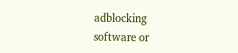adblocking software or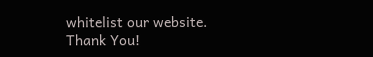whitelist our website.
Thank You!